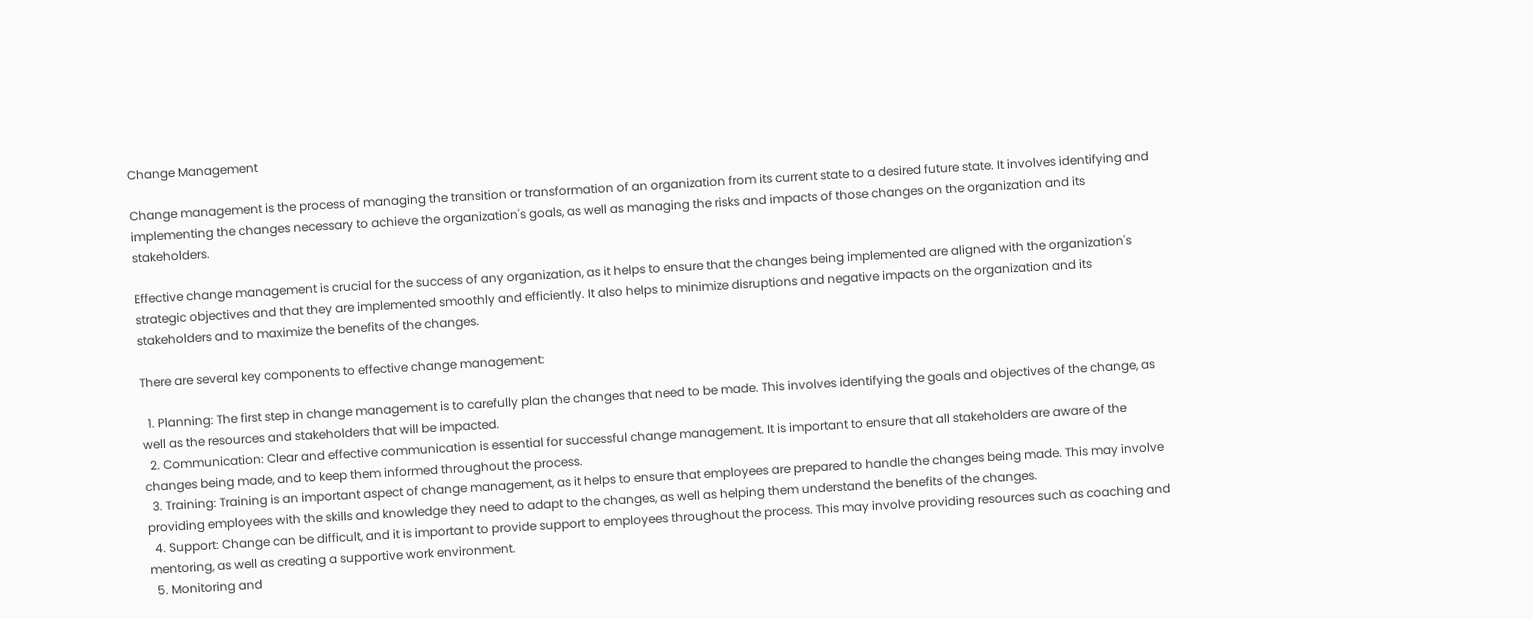Change Management

Change management is the process of managing the transition or transformation of an organization from its current state to a desired future state. It involves identifying and implementing the changes necessary to achieve the organization's goals, as well as managing the risks and impacts of those changes on the organization and its stakeholders.

Effective change management is crucial for the success of any organization, as it helps to ensure that the changes being implemented are aligned with the organization's strategic objectives and that they are implemented smoothly and efficiently. It also helps to minimize disruptions and negative impacts on the organization and its stakeholders and to maximize the benefits of the changes.

There are several key components to effective change management:

  1. Planning: The first step in change management is to carefully plan the changes that need to be made. This involves identifying the goals and objectives of the change, as well as the resources and stakeholders that will be impacted.
  2. Communication: Clear and effective communication is essential for successful change management. It is important to ensure that all stakeholders are aware of the changes being made, and to keep them informed throughout the process.
  3. Training: Training is an important aspect of change management, as it helps to ensure that employees are prepared to handle the changes being made. This may involve providing employees with the skills and knowledge they need to adapt to the changes, as well as helping them understand the benefits of the changes.
  4. Support: Change can be difficult, and it is important to provide support to employees throughout the process. This may involve providing resources such as coaching and mentoring, as well as creating a supportive work environment.
  5. Monitoring and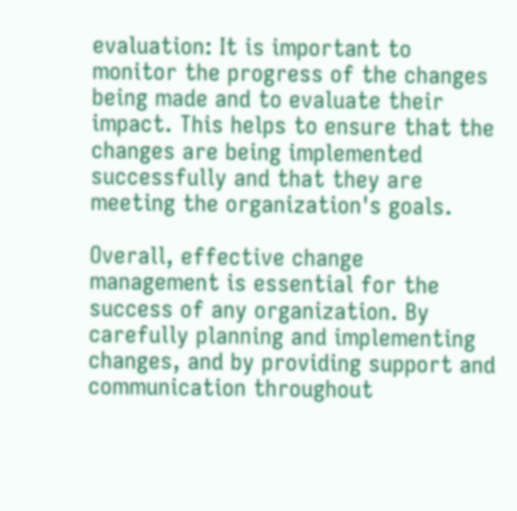evaluation: It is important to monitor the progress of the changes being made and to evaluate their impact. This helps to ensure that the changes are being implemented successfully and that they are meeting the organization's goals.

Overall, effective change management is essential for the success of any organization. By carefully planning and implementing changes, and by providing support and communication throughout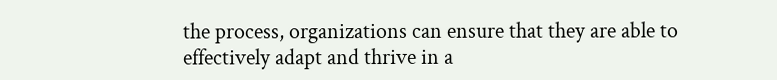the process, organizations can ensure that they are able to effectively adapt and thrive in a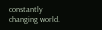constantly changing world.